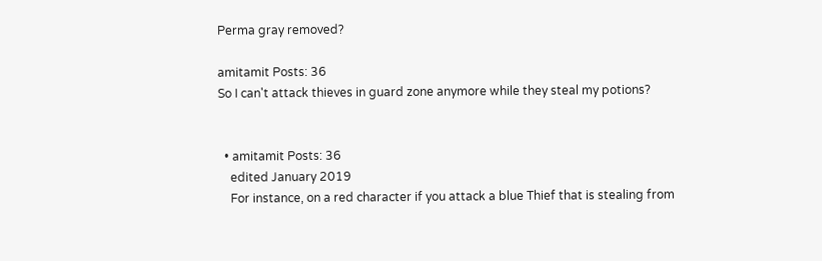Perma gray removed?

amitamit Posts: 36
So I can't attack thieves in guard zone anymore while they steal my potions?


  • amitamit Posts: 36
    edited January 2019
    For instance, on a red character if you attack a blue Thief that is stealing from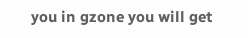you in gzone you will get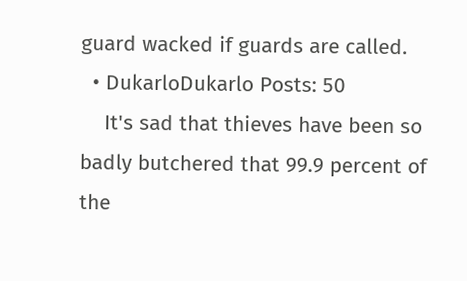guard wacked if guards are called.
  • DukarloDukarlo Posts: 50
    It's sad that thieves have been so badly butchered that 99.9 percent of the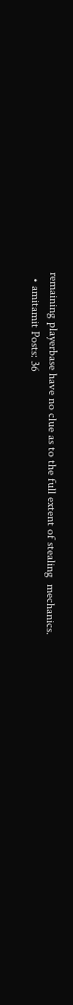remaining playerbase have no clue as to the full extent of stealing  mechanics.
  • amitamit Posts: 36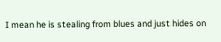I mean he is stealing from blues and just hides on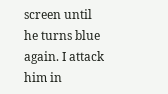screen until he turns blue again. I attack him in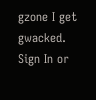gzone I get gwacked.
Sign In or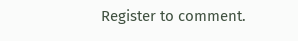Register to comment.